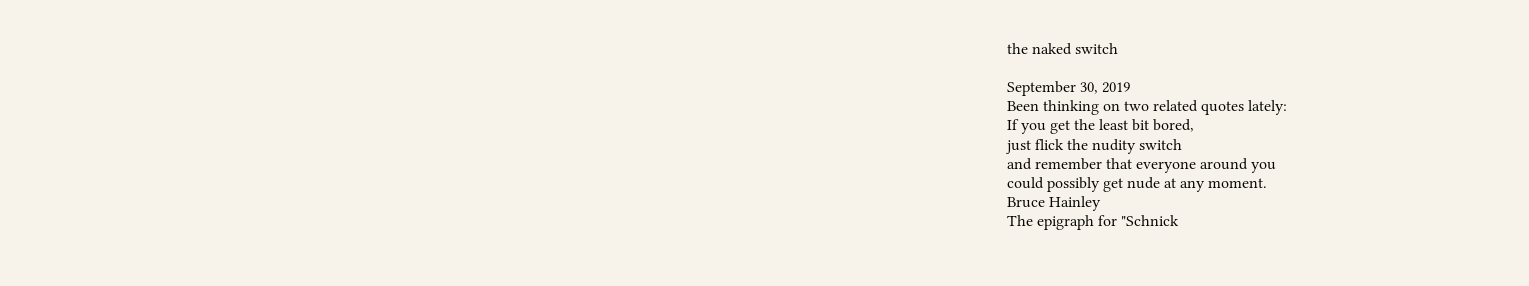the naked switch

September 30, 2019
Been thinking on two related quotes lately:
If you get the least bit bored,
just flick the nudity switch
and remember that everyone around you
could possibly get nude at any moment.
Bruce Hainley
The epigraph for "Schnick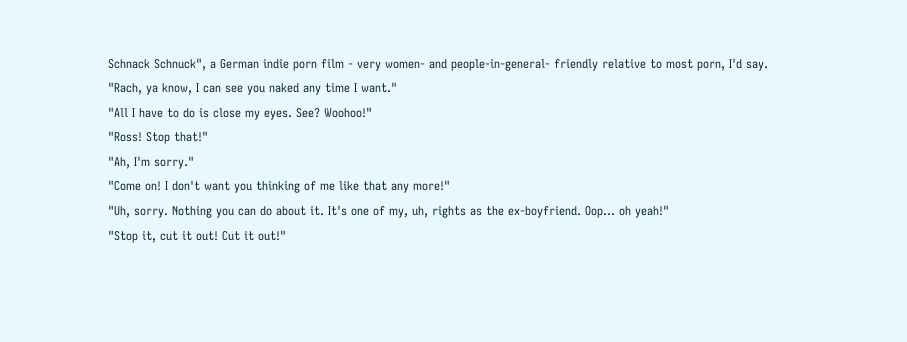Schnack Schnuck", a German indie porn film - very women- and people-in-general- friendly relative to most porn, I'd say.
"Rach, ya know, I can see you naked any time I want."
"All I have to do is close my eyes. See? Woohoo!"
"Ross! Stop that!"
"Ah, I'm sorry."
"Come on! I don't want you thinking of me like that any more!"
"Uh, sorry. Nothing you can do about it. It's one of my, uh, rights as the ex-boyfriend. Oop... oh yeah!"
"Stop it, cut it out! Cut it out!"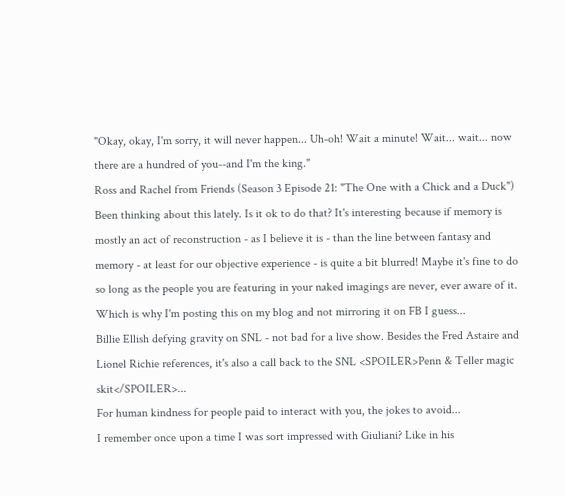"Okay, okay, I'm sorry, it will never happen... Uh-oh! Wait a minute! Wait... wait... now there are a hundred of you--and I'm the king."
Ross and Rachel from Friends (Season 3 Episode 21: "The One with a Chick and a Duck")
Been thinking about this lately. Is it ok to do that? It's interesting because if memory is mostly an act of reconstruction - as I believe it is - than the line between fantasy and memory - at least for our objective experience - is quite a bit blurred! Maybe it's fine to do so long as the people you are featuring in your naked imagings are never, ever aware of it. Which is why I'm posting this on my blog and not mirroring it on FB I guess...
Billie Ellish defying gravity on SNL - not bad for a live show. Besides the Fred Astaire and Lionel Richie references, it's also a call back to the SNL <SPOILER>Penn & Teller magic skit</SPOILER>...
For human kindness for people paid to interact with you, the jokes to avoid...
I remember once upon a time I was sort impressed with Giuliani? Like in his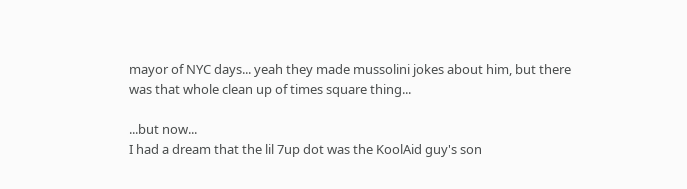mayor of NYC days... yeah they made mussolini jokes about him, but there was that whole clean up of times square thing...

...but now...
I had a dream that the lil 7up dot was the KoolAid guy's son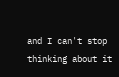and I can't stop thinking about it